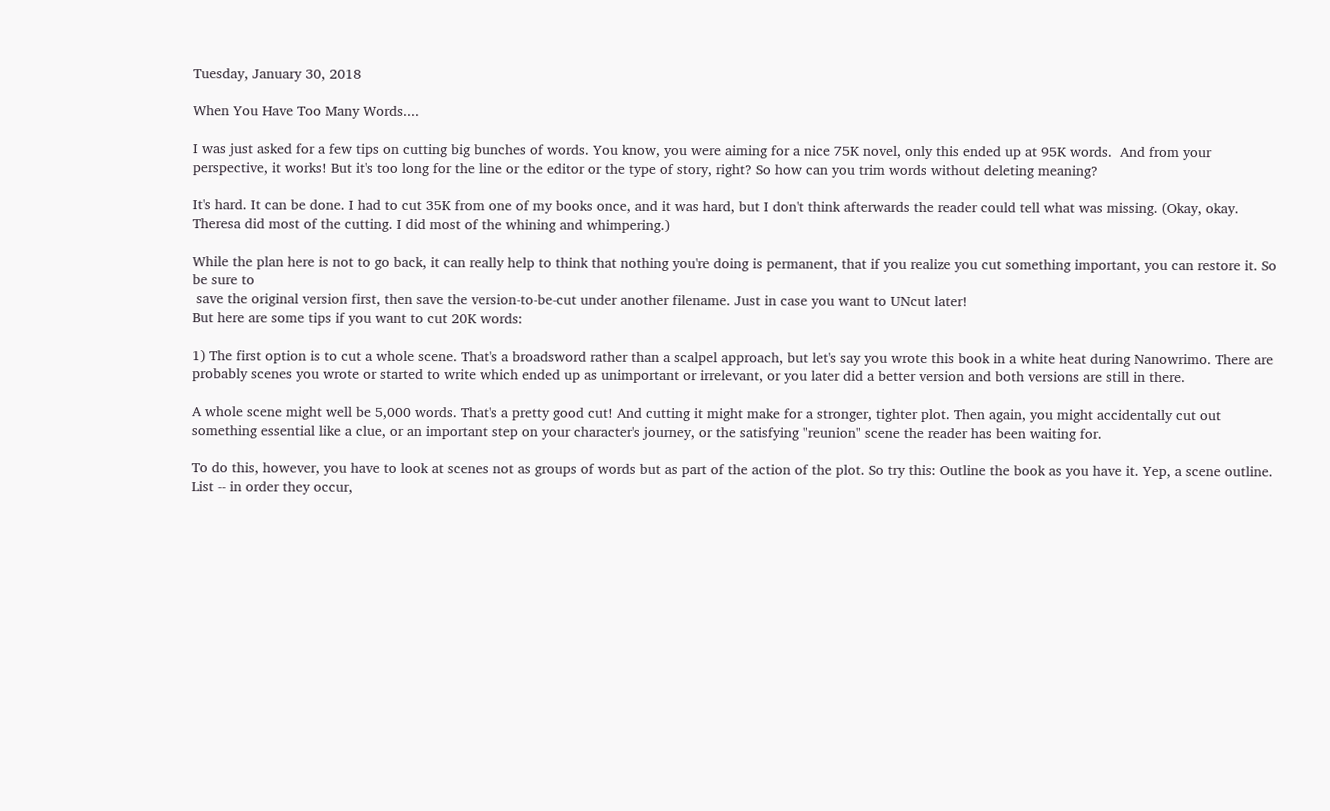Tuesday, January 30, 2018

When You Have Too Many Words....

I was just asked for a few tips on cutting big bunches of words. You know, you were aiming for a nice 75K novel, only this ended up at 95K words.  And from your perspective, it works! But it's too long for the line or the editor or the type of story, right? So how can you trim words without deleting meaning?

It's hard. It can be done. I had to cut 35K from one of my books once, and it was hard, but I don't think afterwards the reader could tell what was missing. (Okay, okay. Theresa did most of the cutting. I did most of the whining and whimpering.)

While the plan here is not to go back, it can really help to think that nothing you're doing is permanent, that if you realize you cut something important, you can restore it. So be sure to
 save the original version first, then save the version-to-be-cut under another filename. Just in case you want to UNcut later!
But here are some tips if you want to cut 20K words:

1) The first option is to cut a whole scene. That's a broadsword rather than a scalpel approach, but let's say you wrote this book in a white heat during Nanowrimo. There are probably scenes you wrote or started to write which ended up as unimportant or irrelevant, or you later did a better version and both versions are still in there.

A whole scene might well be 5,000 words. That's a pretty good cut! And cutting it might make for a stronger, tighter plot. Then again, you might accidentally cut out something essential like a clue, or an important step on your character's journey, or the satisfying "reunion" scene the reader has been waiting for.

To do this, however, you have to look at scenes not as groups of words but as part of the action of the plot. So try this: Outline the book as you have it. Yep, a scene outline. List -- in order they occur,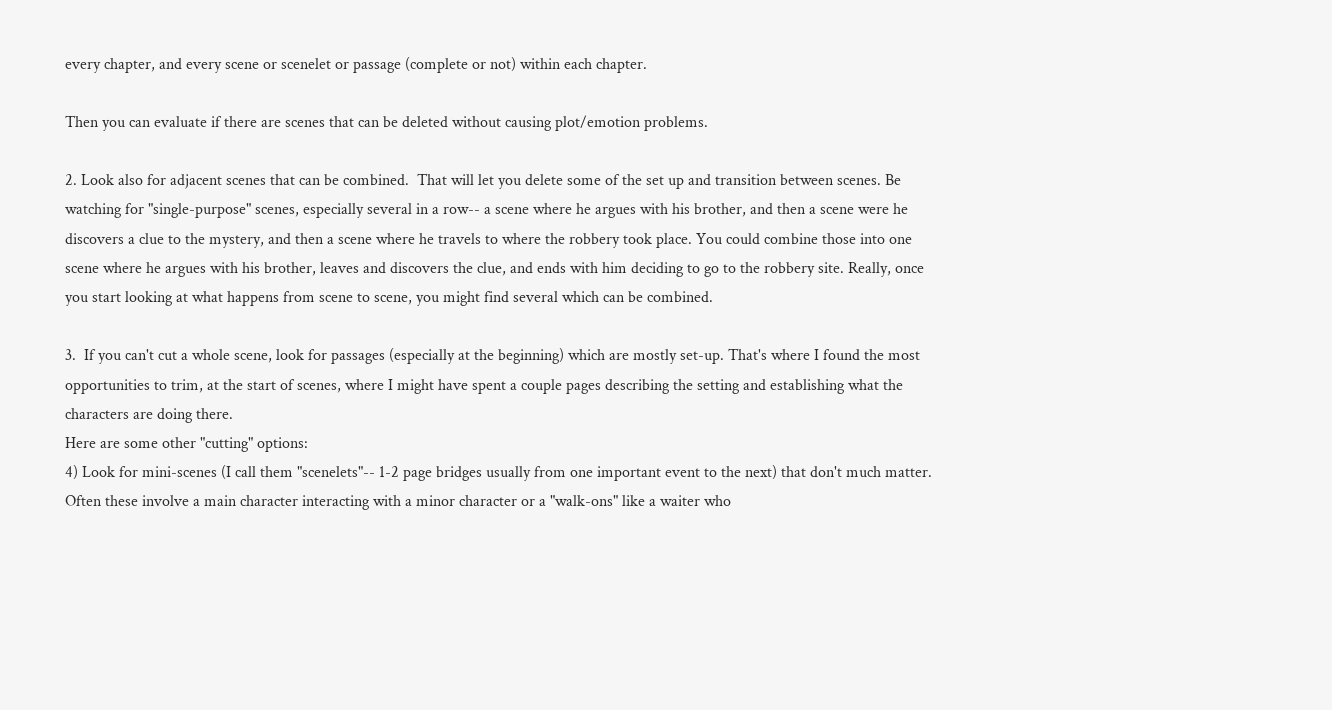every chapter, and every scene or scenelet or passage (complete or not) within each chapter.

Then you can evaluate if there are scenes that can be deleted without causing plot/emotion problems.

2. Look also for adjacent scenes that can be combined.  That will let you delete some of the set up and transition between scenes. Be watching for "single-purpose" scenes, especially several in a row-- a scene where he argues with his brother, and then a scene were he discovers a clue to the mystery, and then a scene where he travels to where the robbery took place. You could combine those into one scene where he argues with his brother, leaves and discovers the clue, and ends with him deciding to go to the robbery site. Really, once you start looking at what happens from scene to scene, you might find several which can be combined.

3.  If you can't cut a whole scene, look for passages (especially at the beginning) which are mostly set-up. That's where I found the most opportunities to trim, at the start of scenes, where I might have spent a couple pages describing the setting and establishing what the characters are doing there.
Here are some other "cutting" options:
4) Look for mini-scenes (I call them "scenelets"-- 1-2 page bridges usually from one important event to the next) that don't much matter. Often these involve a main character interacting with a minor character or a "walk-ons" like a waiter who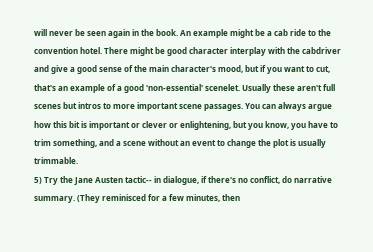will never be seen again in the book. An example might be a cab ride to the convention hotel. There might be good character interplay with the cabdriver and give a good sense of the main character's mood, but if you want to cut, that's an example of a good 'non-essential' scenelet. Usually these aren't full scenes but intros to more important scene passages. You can always argue how this bit is important or clever or enlightening, but you know, you have to trim something, and a scene without an event to change the plot is usually trimmable.
5) Try the Jane Austen tactic-- in dialogue, if there's no conflict, do narrative summary. (They reminisced for a few minutes, then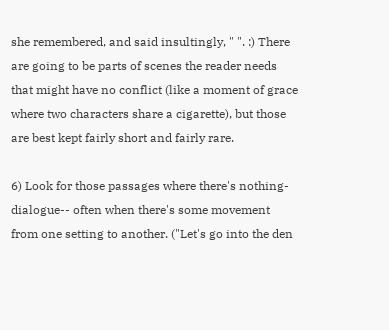she remembered, and said insultingly, " ". :) There are going to be parts of scenes the reader needs that might have no conflict (like a moment of grace where two characters share a cigarette), but those are best kept fairly short and fairly rare.

6) Look for those passages where there's nothing-dialogue-- often when there's some movement from one setting to another. ("Let's go into the den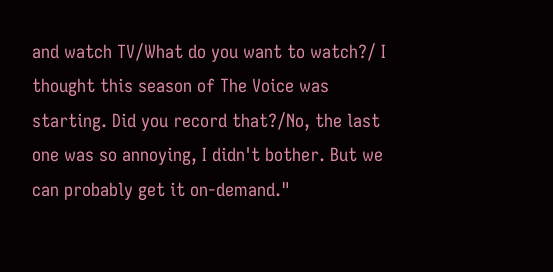and watch TV/What do you want to watch?/ I thought this season of The Voice was starting. Did you record that?/No, the last one was so annoying, I didn't bother. But we can probably get it on-demand."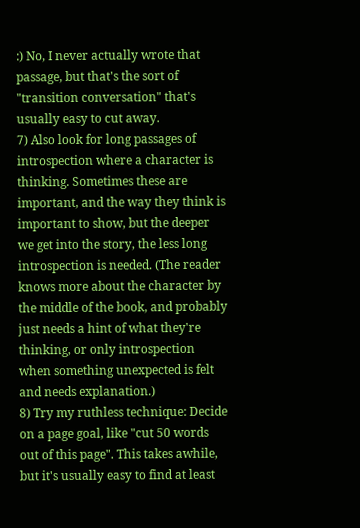:) No, I never actually wrote that passage, but that's the sort of "transition conversation" that's usually easy to cut away.
7) Also look for long passages of introspection where a character is thinking. Sometimes these are important, and the way they think is important to show, but the deeper we get into the story, the less long introspection is needed. (The reader knows more about the character by the middle of the book, and probably just needs a hint of what they're thinking, or only introspection when something unexpected is felt and needs explanation.)
8) Try my ruthless technique: Decide on a page goal, like "cut 50 words out of this page". This takes awhile, but it's usually easy to find at least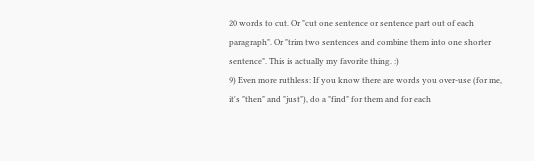20 words to cut. Or "cut one sentence or sentence part out of each paragraph". Or "trim two sentences and combine them into one shorter sentence". This is actually my favorite thing. :)
9) Even more ruthless: If you know there are words you over-use (for me, it's "then" and "just"), do a "find" for them and for each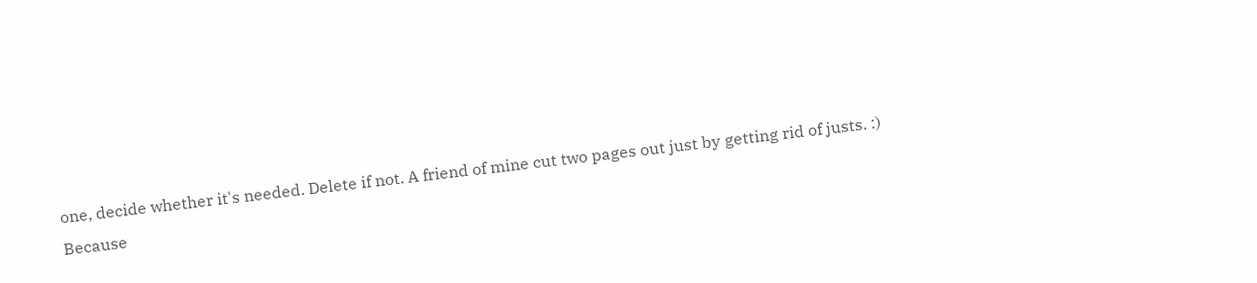one, decide whether it's needed. Delete if not. A friend of mine cut two pages out just by getting rid of justs. :)
Because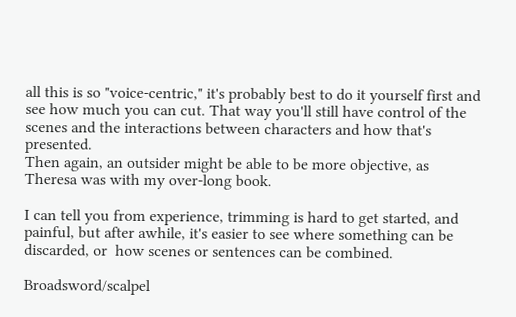all this is so "voice-centric," it's probably best to do it yourself first and see how much you can cut. That way you'll still have control of the scenes and the interactions between characters and how that's presented.
Then again, an outsider might be able to be more objective, as Theresa was with my over-long book.

I can tell you from experience, trimming is hard to get started, and painful, but after awhile, it's easier to see where something can be discarded, or  how scenes or sentences can be combined.

Broadsword/scalpel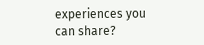experiences you can share?